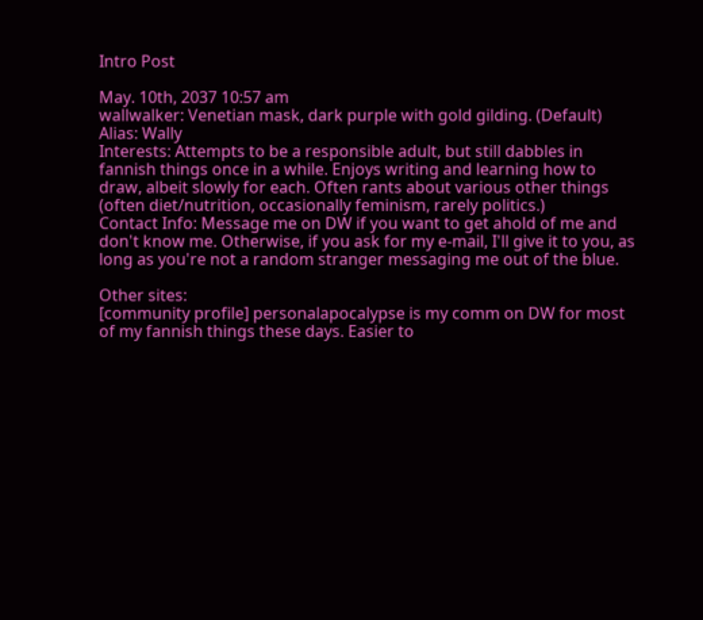Intro Post

May. 10th, 2037 10:57 am
wallwalker: Venetian mask, dark purple with gold gilding. (Default)
Alias: Wally
Interests: Attempts to be a responsible adult, but still dabbles in fannish things once in a while. Enjoys writing and learning how to draw, albeit slowly for each. Often rants about various other things (often diet/nutrition, occasionally feminism, rarely politics.)
Contact Info: Message me on DW if you want to get ahold of me and don't know me. Otherwise, if you ask for my e-mail, I'll give it to you, as long as you're not a random stranger messaging me out of the blue.

Other sites:
[community profile] personalapocalypse is my comm on DW for most of my fannish things these days. Easier to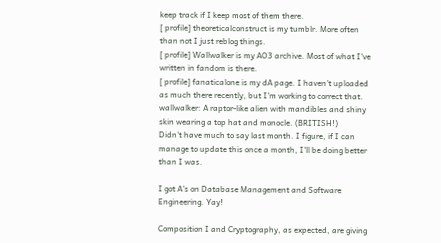keep track if I keep most of them there.
[ profile] theoreticalconstruct is my tumblr. More often than not I just reblog things.
[ profile] Wallwalker is my AO3 archive. Most of what I've written in fandom is there.
[ profile] fanaticalone is my dA page. I haven't uploaded as much there recently, but I'm working to correct that.
wallwalker: A raptor-like alien with mandibles and shiny skin wearing a top hat and monocle. (BRITISH!)
Didn't have much to say last month. I figure, if I can manage to update this once a month, I'll be doing better than I was.

I got A's on Database Management and Software Engineering. Yay!

Composition I and Cryptography, as expected, are giving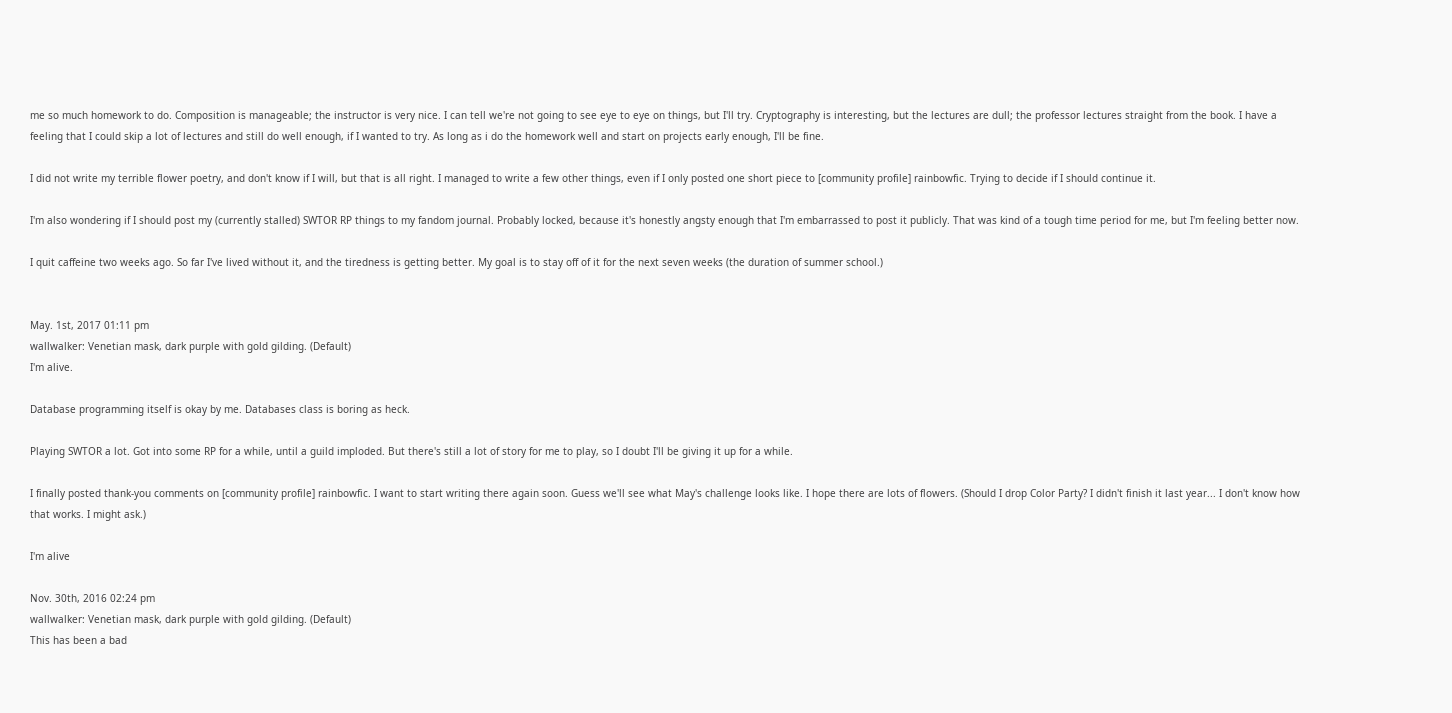me so much homework to do. Composition is manageable; the instructor is very nice. I can tell we're not going to see eye to eye on things, but I'll try. Cryptography is interesting, but the lectures are dull; the professor lectures straight from the book. I have a feeling that I could skip a lot of lectures and still do well enough, if I wanted to try. As long as i do the homework well and start on projects early enough, I'll be fine.

I did not write my terrible flower poetry, and don't know if I will, but that is all right. I managed to write a few other things, even if I only posted one short piece to [community profile] rainbowfic. Trying to decide if I should continue it.

I'm also wondering if I should post my (currently stalled) SWTOR RP things to my fandom journal. Probably locked, because it's honestly angsty enough that I'm embarrassed to post it publicly. That was kind of a tough time period for me, but I'm feeling better now.

I quit caffeine two weeks ago. So far I've lived without it, and the tiredness is getting better. My goal is to stay off of it for the next seven weeks (the duration of summer school.)


May. 1st, 2017 01:11 pm
wallwalker: Venetian mask, dark purple with gold gilding. (Default)
I'm alive.

Database programming itself is okay by me. Databases class is boring as heck.

Playing SWTOR a lot. Got into some RP for a while, until a guild imploded. But there's still a lot of story for me to play, so I doubt I'll be giving it up for a while.

I finally posted thank-you comments on [community profile] rainbowfic. I want to start writing there again soon. Guess we'll see what May's challenge looks like. I hope there are lots of flowers. (Should I drop Color Party? I didn't finish it last year... I don't know how that works. I might ask.)

I'm alive

Nov. 30th, 2016 02:24 pm
wallwalker: Venetian mask, dark purple with gold gilding. (Default)
This has been a bad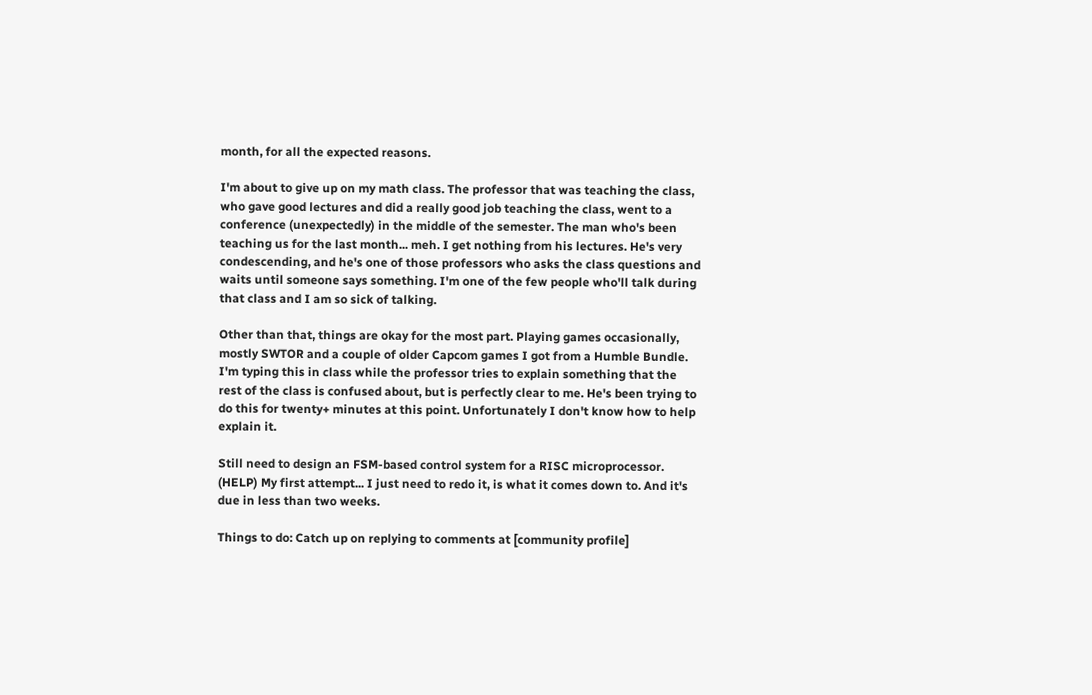month, for all the expected reasons.

I'm about to give up on my math class. The professor that was teaching the class, who gave good lectures and did a really good job teaching the class, went to a conference (unexpectedly) in the middle of the semester. The man who's been teaching us for the last month... meh. I get nothing from his lectures. He's very condescending, and he's one of those professors who asks the class questions and waits until someone says something. I'm one of the few people who'll talk during that class and I am so sick of talking.

Other than that, things are okay for the most part. Playing games occasionally, mostly SWTOR and a couple of older Capcom games I got from a Humble Bundle. I'm typing this in class while the professor tries to explain something that the rest of the class is confused about, but is perfectly clear to me. He's been trying to do this for twenty+ minutes at this point. Unfortunately I don't know how to help explain it.

Still need to design an FSM-based control system for a RISC microprocessor. (HELP) My first attempt... I just need to redo it, is what it comes down to. And it's due in less than two weeks.

Things to do: Catch up on replying to comments at [community profile]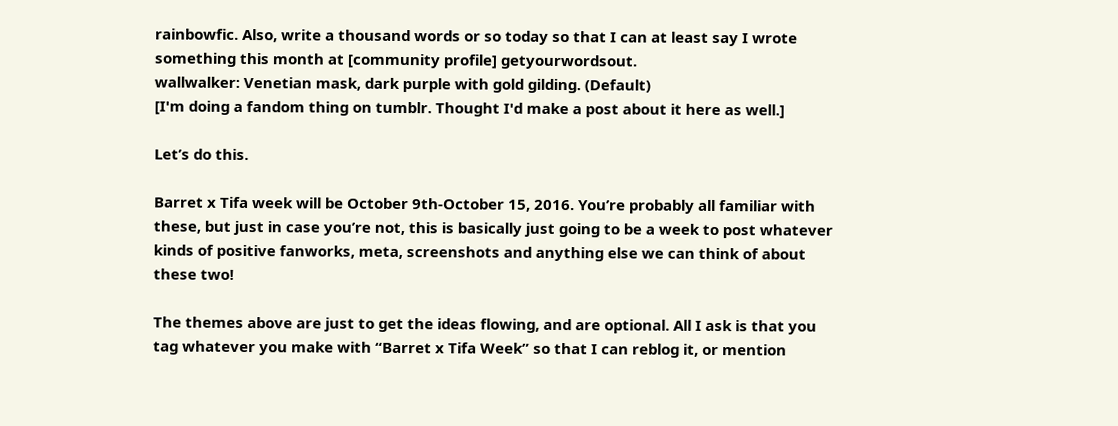rainbowfic. Also, write a thousand words or so today so that I can at least say I wrote something this month at [community profile] getyourwordsout.
wallwalker: Venetian mask, dark purple with gold gilding. (Default)
[I'm doing a fandom thing on tumblr. Thought I'd make a post about it here as well.]

Let’s do this.

Barret x Tifa week will be October 9th-October 15, 2016. You’re probably all familiar with these, but just in case you’re not, this is basically just going to be a week to post whatever kinds of positive fanworks, meta, screenshots and anything else we can think of about these two!

The themes above are just to get the ideas flowing, and are optional. All I ask is that you tag whatever you make with “Barret x Tifa Week” so that I can reblog it, or mention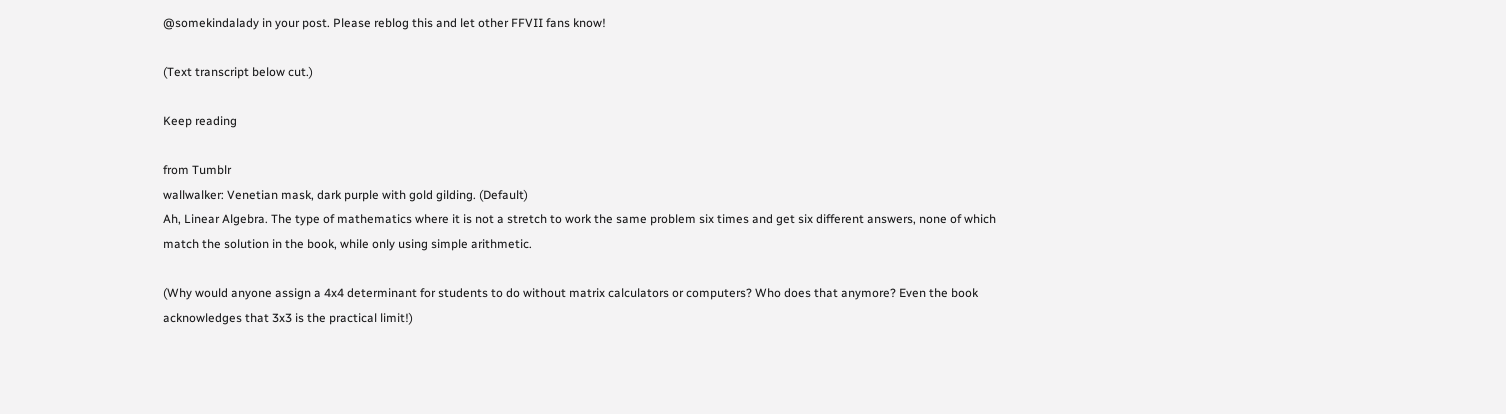@somekindalady in your post. Please reblog this and let other FFVII fans know!

(Text transcript below cut.)

Keep reading

from Tumblr
wallwalker: Venetian mask, dark purple with gold gilding. (Default)
Ah, Linear Algebra. The type of mathematics where it is not a stretch to work the same problem six times and get six different answers, none of which match the solution in the book, while only using simple arithmetic.

(Why would anyone assign a 4x4 determinant for students to do without matrix calculators or computers? Who does that anymore? Even the book acknowledges that 3x3 is the practical limit!)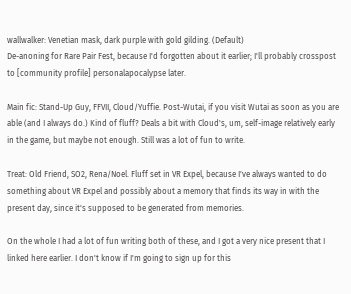wallwalker: Venetian mask, dark purple with gold gilding. (Default)
De-anoning for Rare Pair Fest, because I'd forgotten about it earlier; I'll probably crosspost to [community profile] personalapocalypse later.

Main fic: Stand-Up Guy, FFVII, Cloud/Yuffie. Post-Wutai, if you visit Wutai as soon as you are able (and I always do.) Kind of fluff? Deals a bit with Cloud's, um, self-image relatively early in the game, but maybe not enough. Still was a lot of fun to write.

Treat: Old Friend, SO2, Rena/Noel. Fluff set in VR Expel, because I've always wanted to do something about VR Expel and possibly about a memory that finds its way in with the present day, since it's supposed to be generated from memories.

On the whole I had a lot of fun writing both of these, and I got a very nice present that I linked here earlier. I don't know if I'm going to sign up for this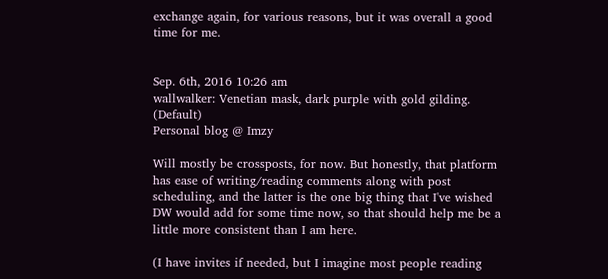exchange again, for various reasons, but it was overall a good time for me.


Sep. 6th, 2016 10:26 am
wallwalker: Venetian mask, dark purple with gold gilding. (Default)
Personal blog @ Imzy

Will mostly be crossposts, for now. But honestly, that platform has ease of writing/reading comments along with post scheduling, and the latter is the one big thing that I've wished DW would add for some time now, so that should help me be a little more consistent than I am here.

(I have invites if needed, but I imagine most people reading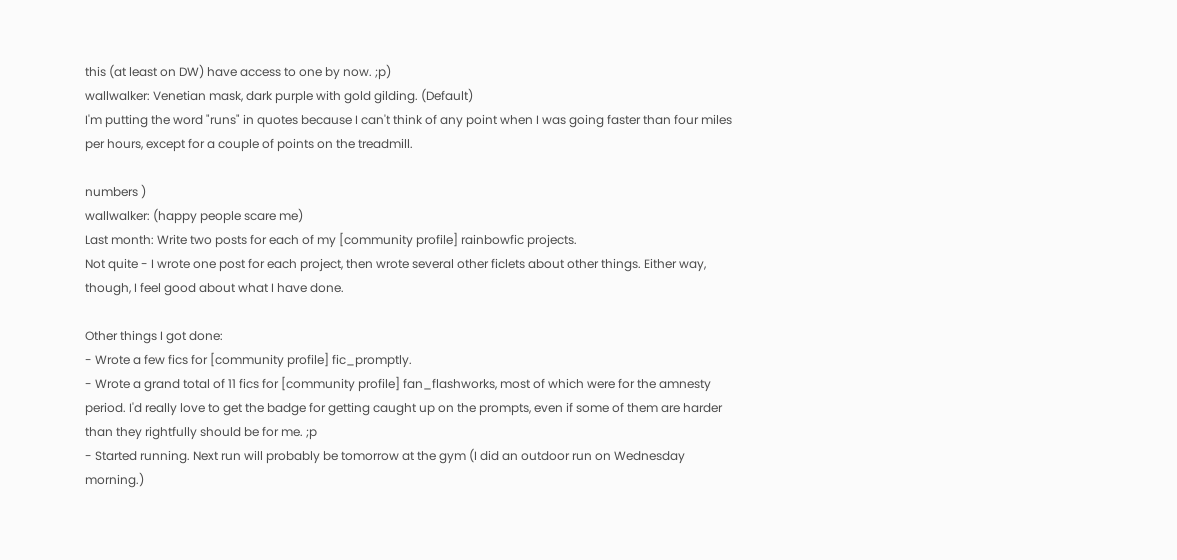this (at least on DW) have access to one by now. ;p)
wallwalker: Venetian mask, dark purple with gold gilding. (Default)
I'm putting the word "runs" in quotes because I can't think of any point when I was going faster than four miles per hours, except for a couple of points on the treadmill.

numbers )
wallwalker: (happy people scare me)
Last month: Write two posts for each of my [community profile] rainbowfic projects.
Not quite - I wrote one post for each project, then wrote several other ficlets about other things. Either way, though, I feel good about what I have done.

Other things I got done:
- Wrote a few fics for [community profile] fic_promptly.
- Wrote a grand total of 11 fics for [community profile] fan_flashworks, most of which were for the amnesty period. I'd really love to get the badge for getting caught up on the prompts, even if some of them are harder than they rightfully should be for me. ;p
- Started running. Next run will probably be tomorrow at the gym (I did an outdoor run on Wednesday morning.)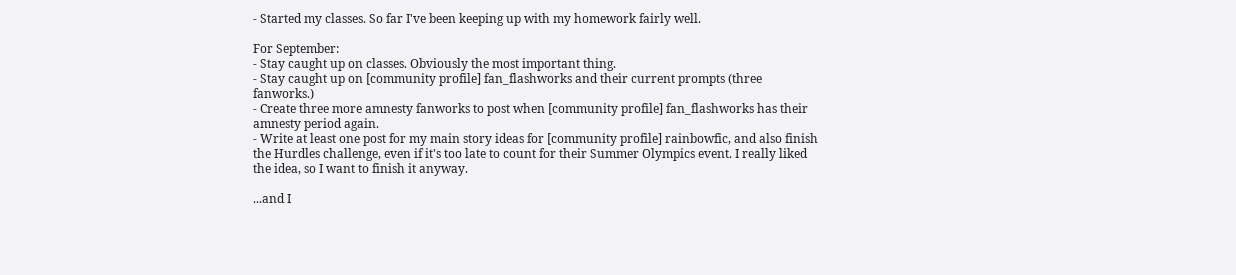- Started my classes. So far I've been keeping up with my homework fairly well.

For September:
- Stay caught up on classes. Obviously the most important thing.
- Stay caught up on [community profile] fan_flashworks and their current prompts (three fanworks.)
- Create three more amnesty fanworks to post when [community profile] fan_flashworks has their amnesty period again.
- Write at least one post for my main story ideas for [community profile] rainbowfic, and also finish the Hurdles challenge, even if it's too late to count for their Summer Olympics event. I really liked the idea, so I want to finish it anyway.

...and I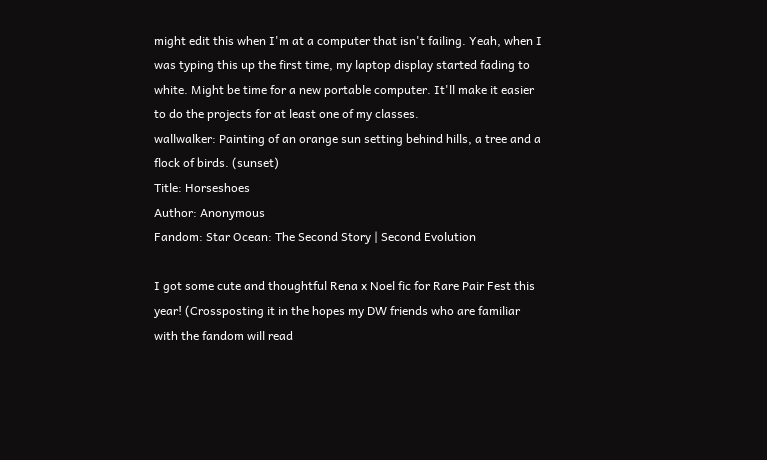might edit this when I'm at a computer that isn't failing. Yeah, when I was typing this up the first time, my laptop display started fading to white. Might be time for a new portable computer. It'll make it easier to do the projects for at least one of my classes.
wallwalker: Painting of an orange sun setting behind hills, a tree and a flock of birds. (sunset)
Title: Horseshoes
Author: Anonymous
Fandom: Star Ocean: The Second Story | Second Evolution

I got some cute and thoughtful Rena x Noel fic for Rare Pair Fest this year! (Crossposting it in the hopes my DW friends who are familiar with the fandom will read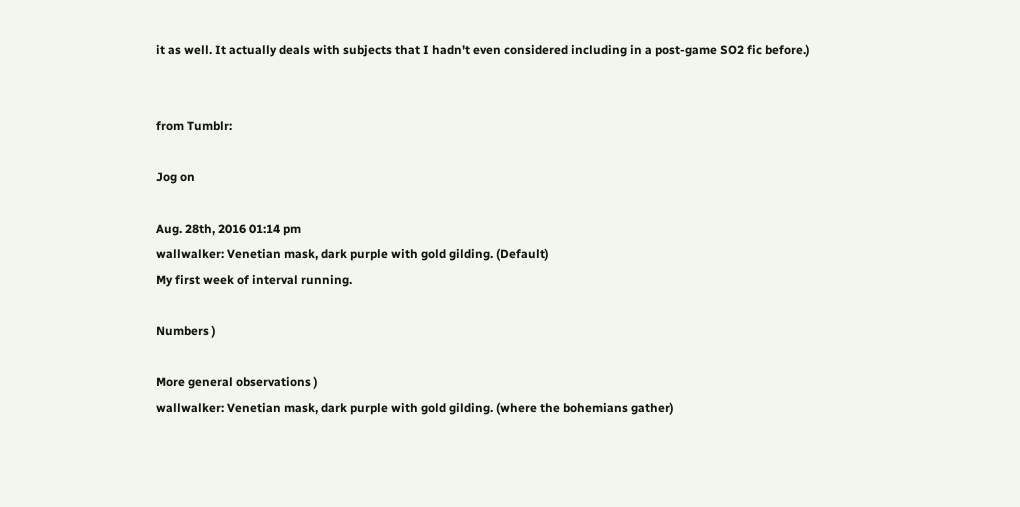it as well. It actually deals with subjects that I hadn't even considered including in a post-game SO2 fic before.)


from Tumblr:

Jog on

Aug. 28th, 2016 01:14 pm
wallwalker: Venetian mask, dark purple with gold gilding. (Default)
My first week of interval running.

Numbers )

More general observations )
wallwalker: Venetian mask, dark purple with gold gilding. (where the bohemians gather)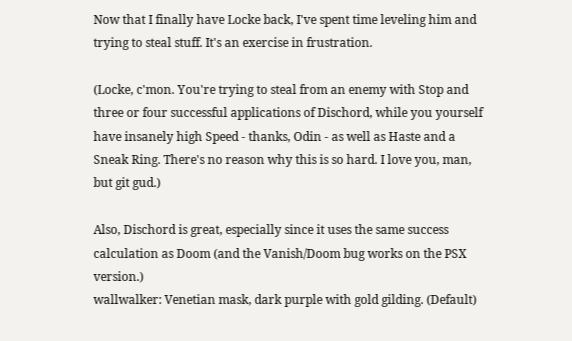Now that I finally have Locke back, I've spent time leveling him and trying to steal stuff. It's an exercise in frustration.

(Locke, c'mon. You're trying to steal from an enemy with Stop and three or four successful applications of Dischord, while you yourself have insanely high Speed - thanks, Odin - as well as Haste and a Sneak Ring. There's no reason why this is so hard. I love you, man, but git gud.)

Also, Dischord is great, especially since it uses the same success calculation as Doom (and the Vanish/Doom bug works on the PSX version.)
wallwalker: Venetian mask, dark purple with gold gilding. (Default)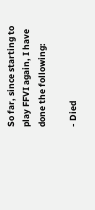So far, since starting to play FFVI again, I have done the following:

- Died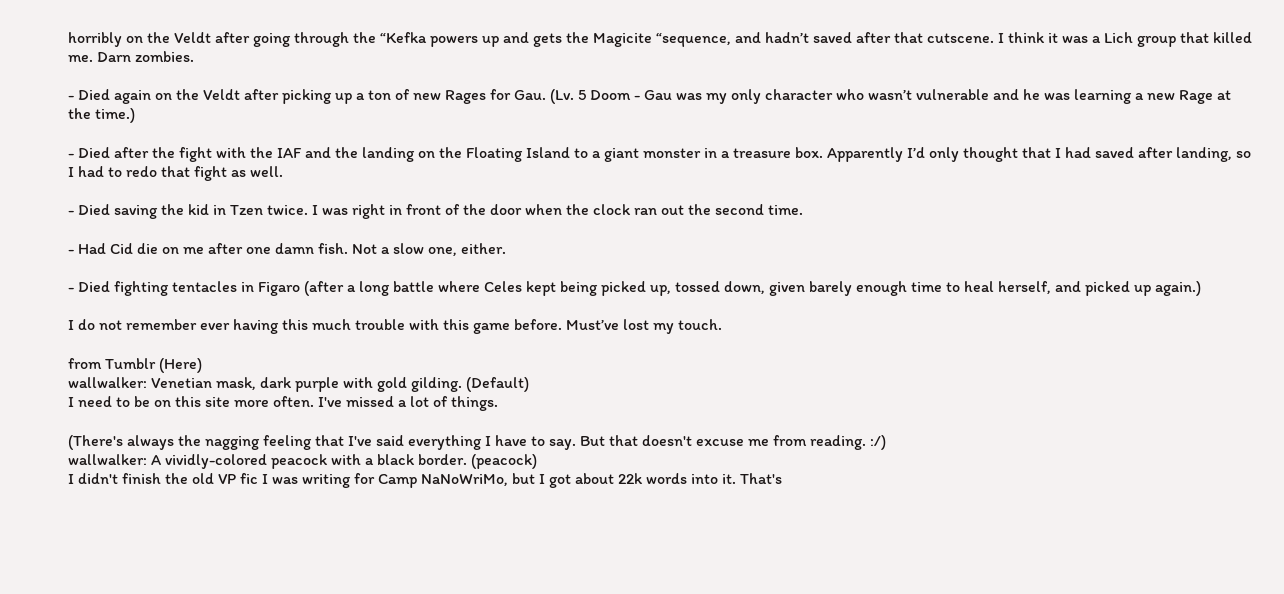horribly on the Veldt after going through the “Kefka powers up and gets the Magicite “sequence, and hadn’t saved after that cutscene. I think it was a Lich group that killed me. Darn zombies.

- Died again on the Veldt after picking up a ton of new Rages for Gau. (Lv. 5 Doom - Gau was my only character who wasn’t vulnerable and he was learning a new Rage at the time.)

- Died after the fight with the IAF and the landing on the Floating Island to a giant monster in a treasure box. Apparently I’d only thought that I had saved after landing, so I had to redo that fight as well.

- Died saving the kid in Tzen twice. I was right in front of the door when the clock ran out the second time.

- Had Cid die on me after one damn fish. Not a slow one, either.

- Died fighting tentacles in Figaro (after a long battle where Celes kept being picked up, tossed down, given barely enough time to heal herself, and picked up again.)

I do not remember ever having this much trouble with this game before. Must’ve lost my touch.

from Tumblr (Here)
wallwalker: Venetian mask, dark purple with gold gilding. (Default)
I need to be on this site more often. I've missed a lot of things.

(There's always the nagging feeling that I've said everything I have to say. But that doesn't excuse me from reading. :/)
wallwalker: A vividly-colored peacock with a black border. (peacock)
I didn't finish the old VP fic I was writing for Camp NaNoWriMo, but I got about 22k words into it. That's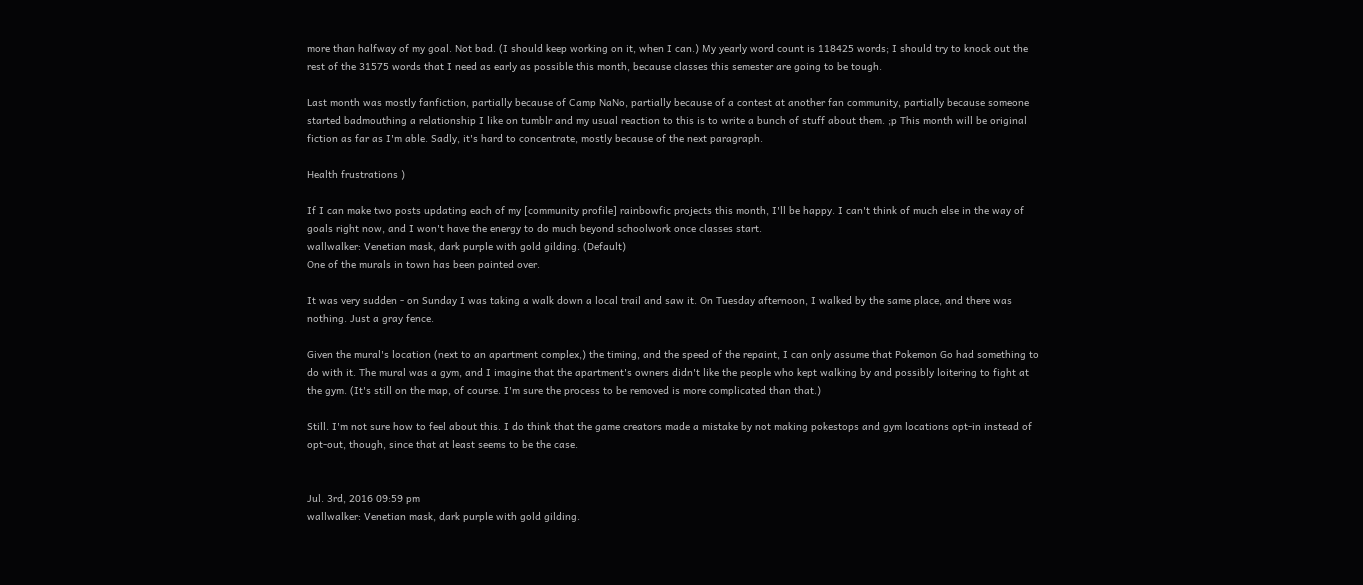more than halfway of my goal. Not bad. (I should keep working on it, when I can.) My yearly word count is 118425 words; I should try to knock out the rest of the 31575 words that I need as early as possible this month, because classes this semester are going to be tough.

Last month was mostly fanfiction, partially because of Camp NaNo, partially because of a contest at another fan community, partially because someone started badmouthing a relationship I like on tumblr and my usual reaction to this is to write a bunch of stuff about them. ;p This month will be original fiction as far as I'm able. Sadly, it's hard to concentrate, mostly because of the next paragraph.

Health frustrations )

If I can make two posts updating each of my [community profile] rainbowfic projects this month, I'll be happy. I can't think of much else in the way of goals right now, and I won't have the energy to do much beyond schoolwork once classes start.
wallwalker: Venetian mask, dark purple with gold gilding. (Default)
One of the murals in town has been painted over.

It was very sudden - on Sunday I was taking a walk down a local trail and saw it. On Tuesday afternoon, I walked by the same place, and there was nothing. Just a gray fence.

Given the mural's location (next to an apartment complex,) the timing, and the speed of the repaint, I can only assume that Pokemon Go had something to do with it. The mural was a gym, and I imagine that the apartment's owners didn't like the people who kept walking by and possibly loitering to fight at the gym. (It's still on the map, of course. I'm sure the process to be removed is more complicated than that.)

Still. I'm not sure how to feel about this. I do think that the game creators made a mistake by not making pokestops and gym locations opt-in instead of opt-out, though, since that at least seems to be the case.


Jul. 3rd, 2016 09:59 pm
wallwalker: Venetian mask, dark purple with gold gilding.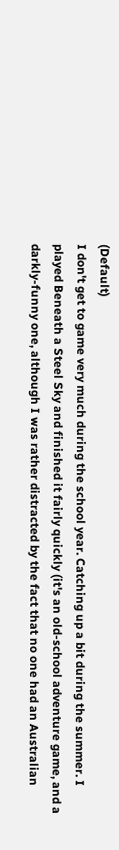(Default)
I don't get to game very much during the school year. Catching up a bit during the summer. I played Beneath a Steel Sky and finished it fairly quickly (it's an old-school adventure game, and a darkly-funny one, although I was rather distracted by the fact that no one had an Australian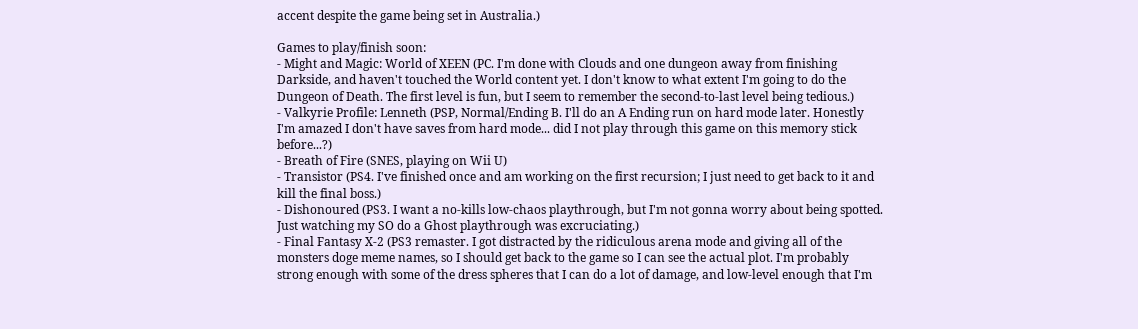accent despite the game being set in Australia.)

Games to play/finish soon:
- Might and Magic: World of XEEN (PC. I'm done with Clouds and one dungeon away from finishing Darkside, and haven't touched the World content yet. I don't know to what extent I'm going to do the Dungeon of Death. The first level is fun, but I seem to remember the second-to-last level being tedious.)
- Valkyrie Profile: Lenneth (PSP, Normal/Ending B. I'll do an A Ending run on hard mode later. Honestly I'm amazed I don't have saves from hard mode... did I not play through this game on this memory stick before...?)
- Breath of Fire (SNES, playing on Wii U)
- Transistor (PS4. I've finished once and am working on the first recursion; I just need to get back to it and kill the final boss.)
- Dishonoured (PS3. I want a no-kills low-chaos playthrough, but I'm not gonna worry about being spotted. Just watching my SO do a Ghost playthrough was excruciating.)
- Final Fantasy X-2 (PS3 remaster. I got distracted by the ridiculous arena mode and giving all of the monsters doge meme names, so I should get back to the game so I can see the actual plot. I'm probably strong enough with some of the dress spheres that I can do a lot of damage, and low-level enough that I'm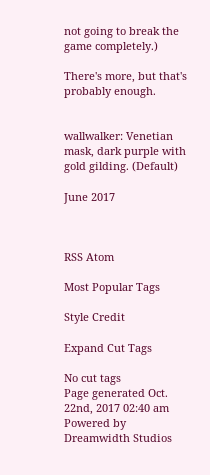not going to break the game completely.)

There's more, but that's probably enough.


wallwalker: Venetian mask, dark purple with gold gilding. (Default)

June 2017



RSS Atom

Most Popular Tags

Style Credit

Expand Cut Tags

No cut tags
Page generated Oct. 22nd, 2017 02:40 am
Powered by Dreamwidth Studios